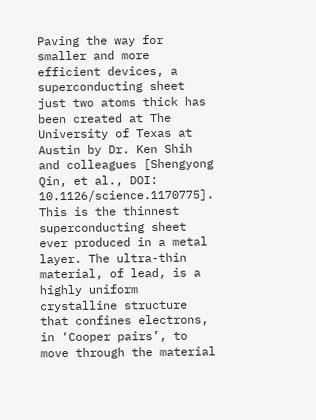Paving the way for smaller and more efficient devices, a superconducting sheet just two atoms thick has been created at The University of Texas at Austin by Dr. Ken Shih and colleagues [Shengyong Qin, et al., DOI: 10.1126/science.1170775]. This is the thinnest superconducting sheet ever produced in a metal layer. The ultra-thin material, of lead, is a highly uniform crystalline structure that confines electrons, in ‘Cooper pairs’, to move through the material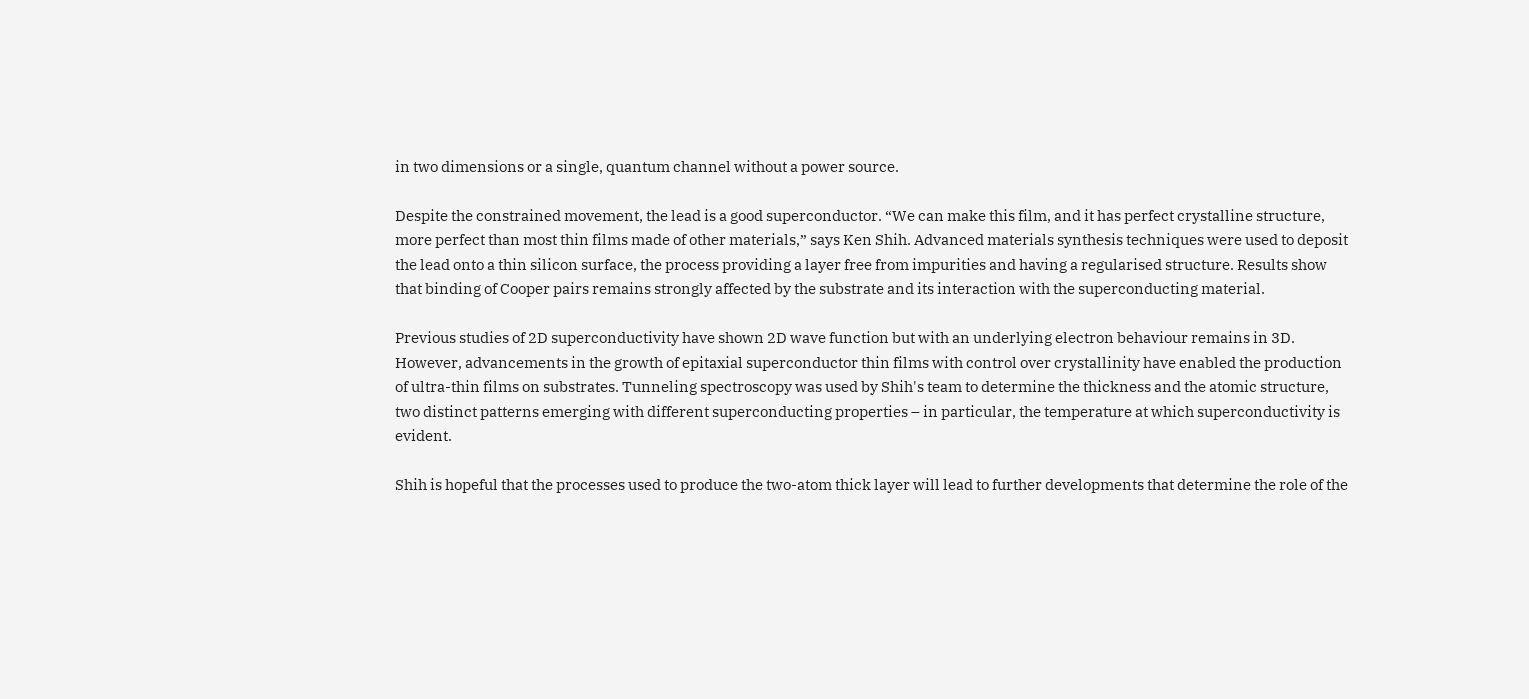in two dimensions or a single, quantum channel without a power source.

Despite the constrained movement, the lead is a good superconductor. “We can make this film, and it has perfect crystalline structure, more perfect than most thin films made of other materials,” says Ken Shih. Advanced materials synthesis techniques were used to deposit the lead onto a thin silicon surface, the process providing a layer free from impurities and having a regularised structure. Results show that binding of Cooper pairs remains strongly affected by the substrate and its interaction with the superconducting material.

Previous studies of 2D superconductivity have shown 2D wave function but with an underlying electron behaviour remains in 3D. However, advancements in the growth of epitaxial superconductor thin films with control over crystallinity have enabled the production of ultra-thin films on substrates. Tunneling spectroscopy was used by Shih's team to determine the thickness and the atomic structure, two distinct patterns emerging with different superconducting properties – in particular, the temperature at which superconductivity is evident.

Shih is hopeful that the processes used to produce the two-atom thick layer will lead to further developments that determine the role of the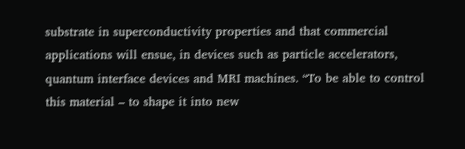substrate in superconductivity properties and that commercial applications will ensue, in devices such as particle accelerators, quantum interface devices and MRI machines. “To be able to control this material – to shape it into new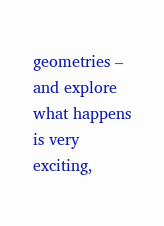geometries – and explore what happens is very exciting,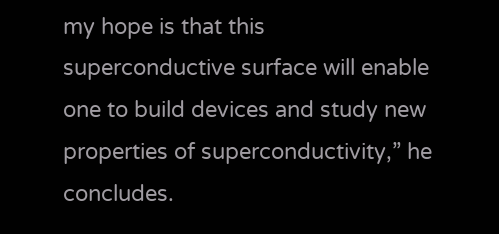my hope is that this superconductive surface will enable one to build devices and study new properties of superconductivity,” he concludes.